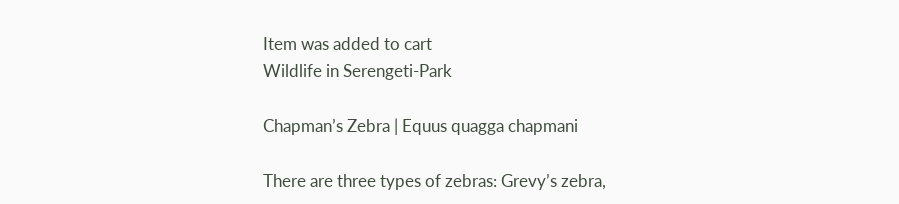Item was added to cart
Wildlife in Serengeti-Park

Chapman’s Zebra | Equus quagga chapmani

There are three types of zebras: Grevy’s zebra,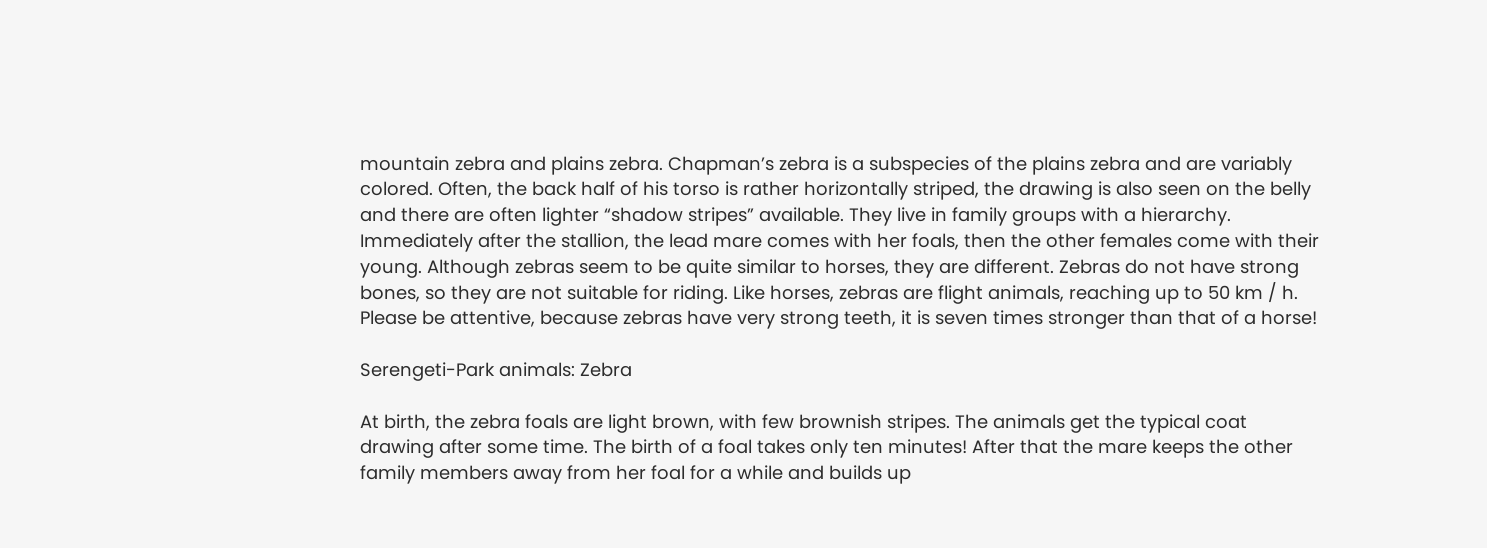mountain zebra and plains zebra. Chapman’s zebra is a subspecies of the plains zebra and are variably colored. Often, the back half of his torso is rather horizontally striped, the drawing is also seen on the belly and there are often lighter “shadow stripes” available. They live in family groups with a hierarchy. Immediately after the stallion, the lead mare comes with her foals, then the other females come with their young. Although zebras seem to be quite similar to horses, they are different. Zebras do not have strong bones, so they are not suitable for riding. Like horses, zebras are flight animals, reaching up to 50 km / h. Please be attentive, because zebras have very strong teeth, it is seven times stronger than that of a horse!

Serengeti-Park animals: Zebra

At birth, the zebra foals are light brown, with few brownish stripes. The animals get the typical coat drawing after some time. The birth of a foal takes only ten minutes! After that the mare keeps the other family members away from her foal for a while and builds up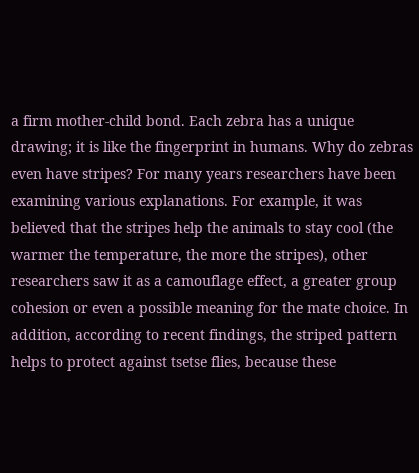a firm mother-child bond. Each zebra has a unique drawing; it is like the fingerprint in humans. Why do zebras even have stripes? For many years researchers have been examining various explanations. For example, it was believed that the stripes help the animals to stay cool (the warmer the temperature, the more the stripes), other researchers saw it as a camouflage effect, a greater group cohesion or even a possible meaning for the mate choice. In addition, according to recent findings, the striped pattern helps to protect against tsetse flies, because these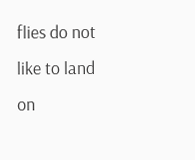flies do not like to land on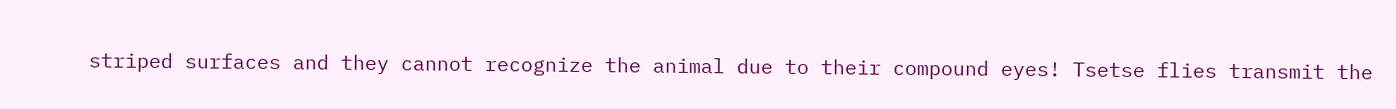striped surfaces and they cannot recognize the animal due to their compound eyes! Tsetse flies transmit the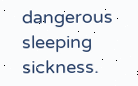dangerous sleeping sickness.